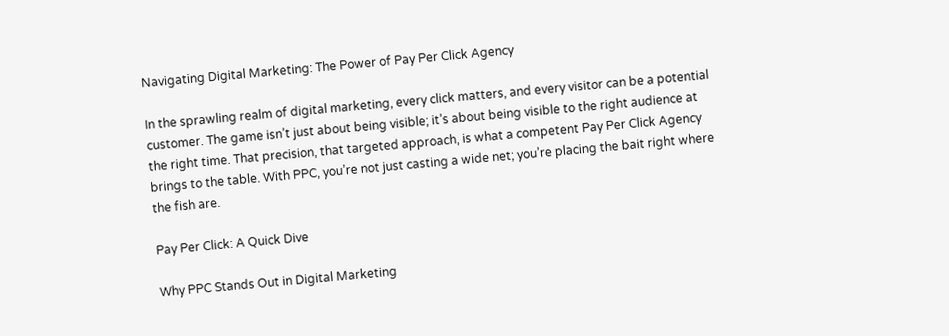Navigating Digital Marketing: The Power of Pay Per Click Agency

In the sprawling realm of digital marketing, every click matters, and every visitor can be a potential customer. The game isn’t just about being visible; it’s about being visible to the right audience at the right time. That precision, that targeted approach, is what a competent Pay Per Click Agency brings to the table. With PPC, you’re not just casting a wide net; you’re placing the bait right where the fish are.

Pay Per Click: A Quick Dive

Why PPC Stands Out in Digital Marketing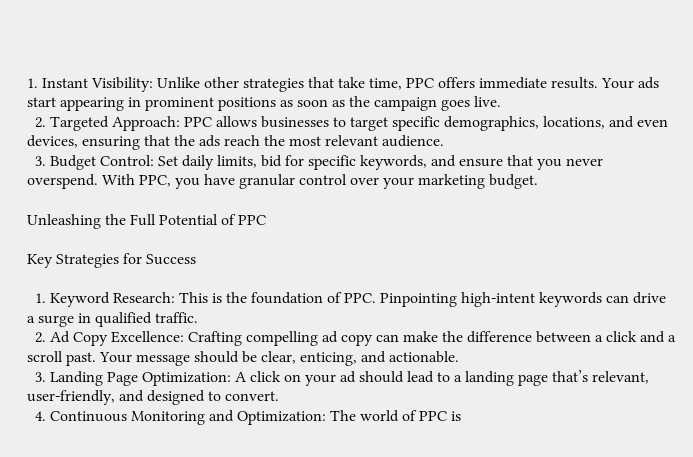1. Instant Visibility: Unlike other strategies that take time, PPC offers immediate results. Your ads start appearing in prominent positions as soon as the campaign goes live.
  2. Targeted Approach: PPC allows businesses to target specific demographics, locations, and even devices, ensuring that the ads reach the most relevant audience.
  3. Budget Control: Set daily limits, bid for specific keywords, and ensure that you never overspend. With PPC, you have granular control over your marketing budget.

Unleashing the Full Potential of PPC

Key Strategies for Success

  1. Keyword Research: This is the foundation of PPC. Pinpointing high-intent keywords can drive a surge in qualified traffic.
  2. Ad Copy Excellence: Crafting compelling ad copy can make the difference between a click and a scroll past. Your message should be clear, enticing, and actionable.
  3. Landing Page Optimization: A click on your ad should lead to a landing page that’s relevant, user-friendly, and designed to convert.
  4. Continuous Monitoring and Optimization: The world of PPC is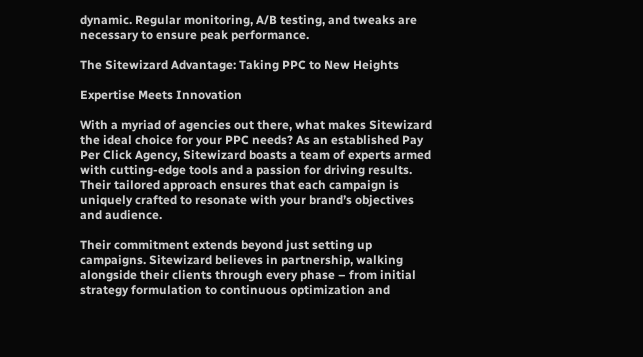dynamic. Regular monitoring, A/B testing, and tweaks are necessary to ensure peak performance.

The Sitewizard Advantage: Taking PPC to New Heights

Expertise Meets Innovation

With a myriad of agencies out there, what makes Sitewizard the ideal choice for your PPC needs? As an established Pay Per Click Agency, Sitewizard boasts a team of experts armed with cutting-edge tools and a passion for driving results. Their tailored approach ensures that each campaign is uniquely crafted to resonate with your brand’s objectives and audience.

Their commitment extends beyond just setting up campaigns. Sitewizard believes in partnership, walking alongside their clients through every phase – from initial strategy formulation to continuous optimization and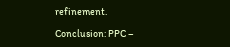refinement.

Conclusion: PPC –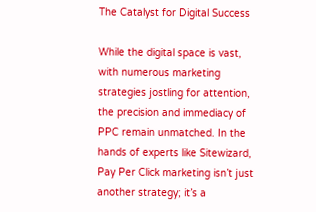The Catalyst for Digital Success

While the digital space is vast, with numerous marketing strategies jostling for attention, the precision and immediacy of PPC remain unmatched. In the hands of experts like Sitewizard, Pay Per Click marketing isn’t just another strategy; it’s a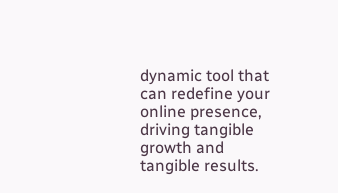dynamic tool that can redefine your online presence, driving tangible growth and tangible results.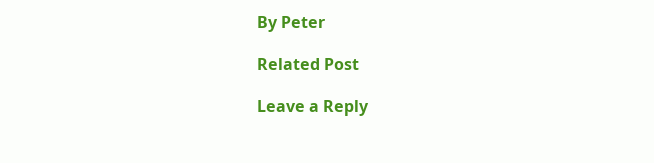By Peter

Related Post

Leave a Reply